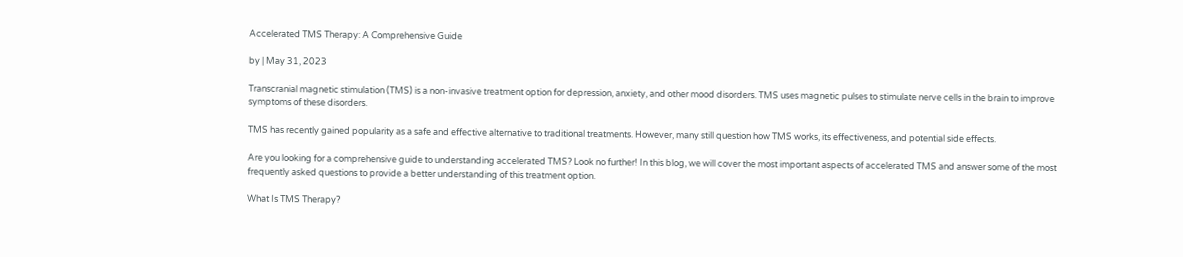Accelerated TMS Therapy: A Comprehensive Guide

by | May 31, 2023

Transcranial magnetic stimulation (TMS) is a non-invasive treatment option for depression, anxiety, and other mood disorders. TMS uses magnetic pulses to stimulate nerve cells in the brain to improve symptoms of these disorders.

TMS has recently gained popularity as a safe and effective alternative to traditional treatments. However, many still question how TMS works, its effectiveness, and potential side effects.

Are you looking for a comprehensive guide to understanding accelerated TMS? Look no further! In this blog, we will cover the most important aspects of accelerated TMS and answer some of the most frequently asked questions to provide a better understanding of this treatment option.

What Is TMS Therapy?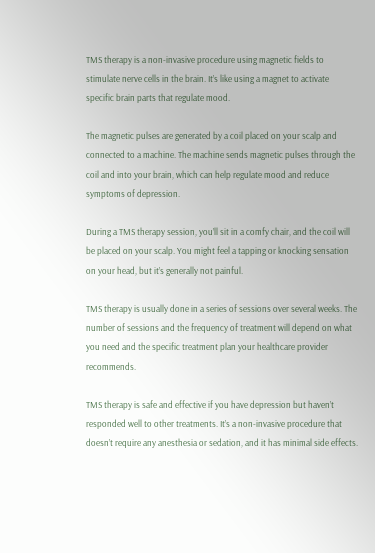TMS therapy is a non-invasive procedure using magnetic fields to stimulate nerve cells in the brain. It’s like using a magnet to activate specific brain parts that regulate mood.

The magnetic pulses are generated by a coil placed on your scalp and connected to a machine. The machine sends magnetic pulses through the coil and into your brain, which can help regulate mood and reduce symptoms of depression.

During a TMS therapy session, you’ll sit in a comfy chair, and the coil will be placed on your scalp. You might feel a tapping or knocking sensation on your head, but it’s generally not painful.

TMS therapy is usually done in a series of sessions over several weeks. The number of sessions and the frequency of treatment will depend on what you need and the specific treatment plan your healthcare provider recommends.

TMS therapy is safe and effective if you have depression but haven’t responded well to other treatments. It’s a non-invasive procedure that doesn’t require any anesthesia or sedation, and it has minimal side effects.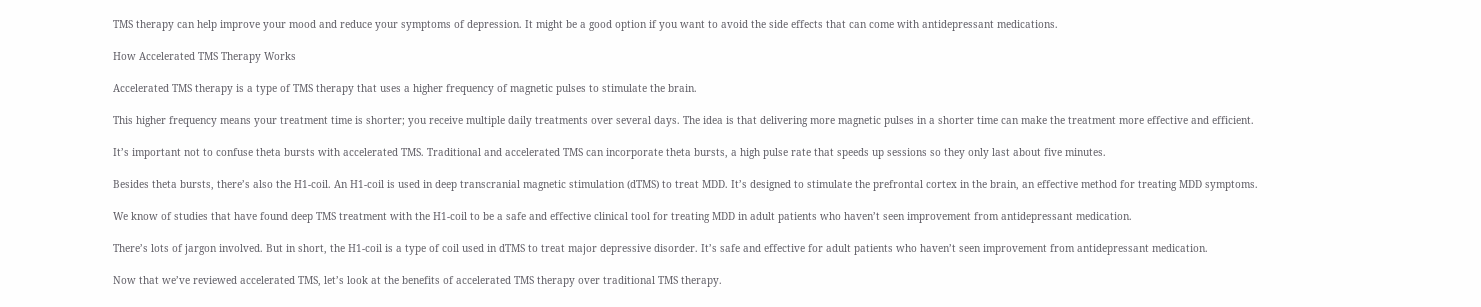TMS therapy can help improve your mood and reduce your symptoms of depression. It might be a good option if you want to avoid the side effects that can come with antidepressant medications.

How Accelerated TMS Therapy Works

Accelerated TMS therapy is a type of TMS therapy that uses a higher frequency of magnetic pulses to stimulate the brain.

This higher frequency means your treatment time is shorter; you receive multiple daily treatments over several days. The idea is that delivering more magnetic pulses in a shorter time can make the treatment more effective and efficient.

It’s important not to confuse theta bursts with accelerated TMS. Traditional and accelerated TMS can incorporate theta bursts, a high pulse rate that speeds up sessions so they only last about five minutes.

Besides theta bursts, there’s also the H1-coil. An H1-coil is used in deep transcranial magnetic stimulation (dTMS) to treat MDD. It’s designed to stimulate the prefrontal cortex in the brain, an effective method for treating MDD symptoms.

We know of studies that have found deep TMS treatment with the H1-coil to be a safe and effective clinical tool for treating MDD in adult patients who haven’t seen improvement from antidepressant medication.

There’s lots of jargon involved. But in short, the H1-coil is a type of coil used in dTMS to treat major depressive disorder. It’s safe and effective for adult patients who haven’t seen improvement from antidepressant medication.

Now that we’ve reviewed accelerated TMS, let’s look at the benefits of accelerated TMS therapy over traditional TMS therapy.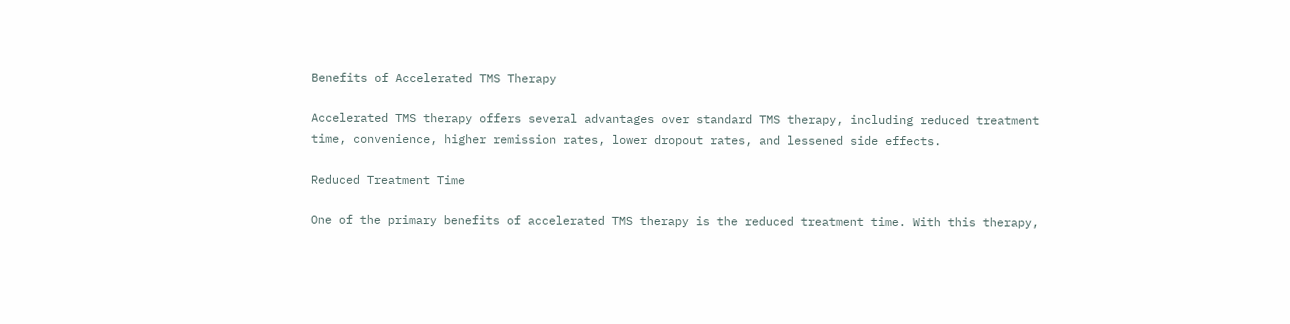Benefits of Accelerated TMS Therapy

Accelerated TMS therapy offers several advantages over standard TMS therapy, including reduced treatment time, convenience, higher remission rates, lower dropout rates, and lessened side effects.

Reduced Treatment Time

One of the primary benefits of accelerated TMS therapy is the reduced treatment time. With this therapy,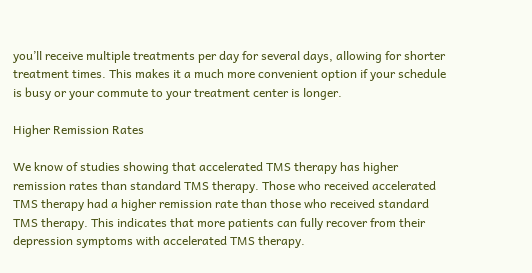you’ll receive multiple treatments per day for several days, allowing for shorter treatment times. This makes it a much more convenient option if your schedule is busy or your commute to your treatment center is longer.

Higher Remission Rates

We know of studies showing that accelerated TMS therapy has higher remission rates than standard TMS therapy. Those who received accelerated TMS therapy had a higher remission rate than those who received standard TMS therapy. This indicates that more patients can fully recover from their depression symptoms with accelerated TMS therapy.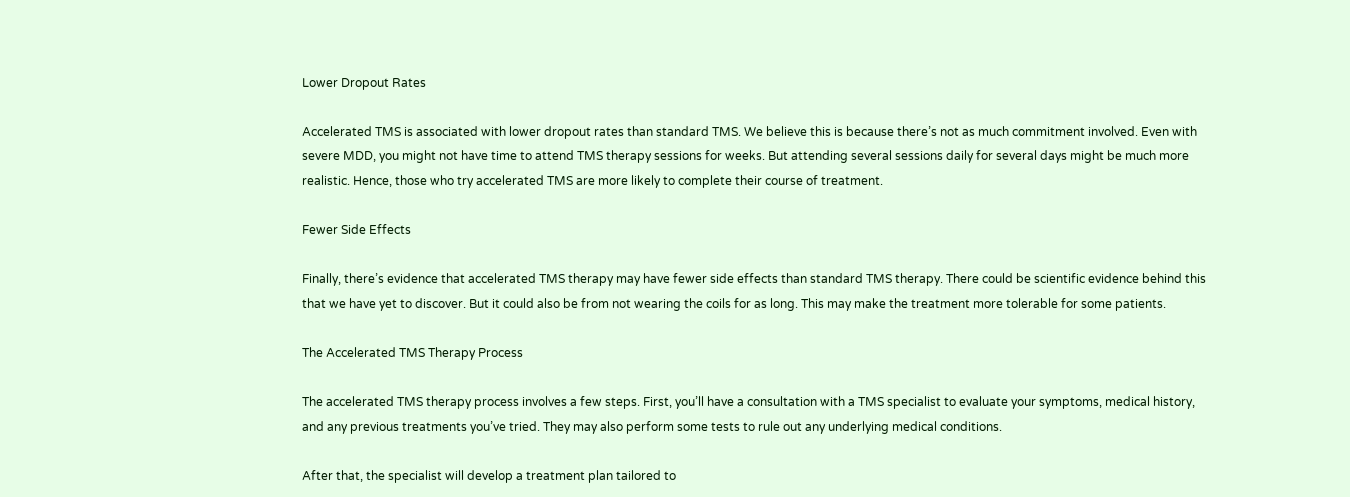Lower Dropout Rates

Accelerated TMS is associated with lower dropout rates than standard TMS. We believe this is because there’s not as much commitment involved. Even with severe MDD, you might not have time to attend TMS therapy sessions for weeks. But attending several sessions daily for several days might be much more realistic. Hence, those who try accelerated TMS are more likely to complete their course of treatment.

Fewer Side Effects

Finally, there’s evidence that accelerated TMS therapy may have fewer side effects than standard TMS therapy. There could be scientific evidence behind this that we have yet to discover. But it could also be from not wearing the coils for as long. This may make the treatment more tolerable for some patients.

The Accelerated TMS Therapy Process

The accelerated TMS therapy process involves a few steps. First, you’ll have a consultation with a TMS specialist to evaluate your symptoms, medical history, and any previous treatments you’ve tried. They may also perform some tests to rule out any underlying medical conditions.

After that, the specialist will develop a treatment plan tailored to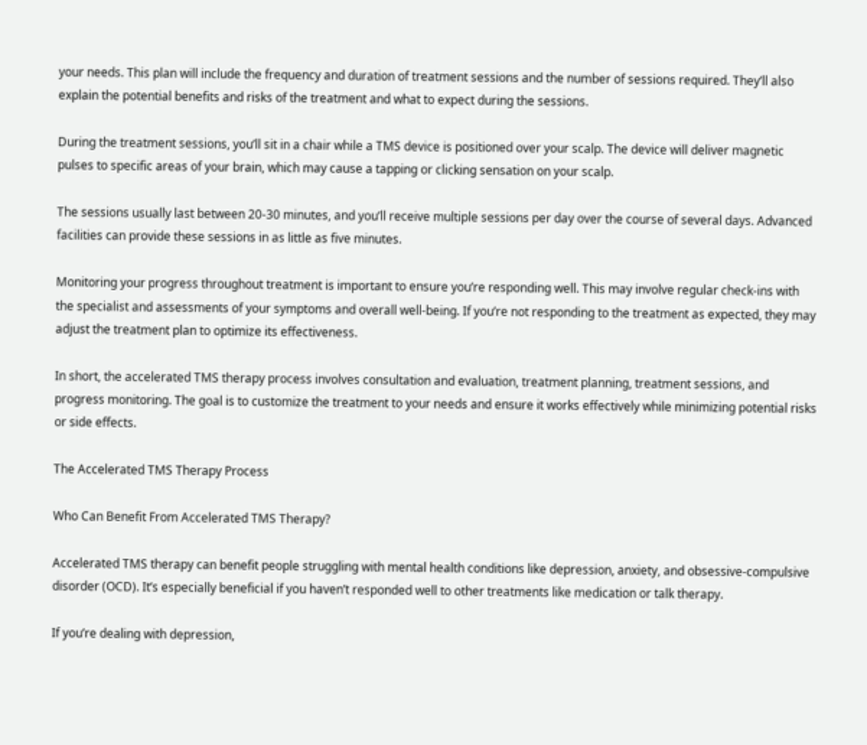your needs. This plan will include the frequency and duration of treatment sessions and the number of sessions required. They’ll also explain the potential benefits and risks of the treatment and what to expect during the sessions.

During the treatment sessions, you’ll sit in a chair while a TMS device is positioned over your scalp. The device will deliver magnetic pulses to specific areas of your brain, which may cause a tapping or clicking sensation on your scalp.

The sessions usually last between 20-30 minutes, and you’ll receive multiple sessions per day over the course of several days. Advanced facilities can provide these sessions in as little as five minutes.

Monitoring your progress throughout treatment is important to ensure you’re responding well. This may involve regular check-ins with the specialist and assessments of your symptoms and overall well-being. If you’re not responding to the treatment as expected, they may adjust the treatment plan to optimize its effectiveness.

In short, the accelerated TMS therapy process involves consultation and evaluation, treatment planning, treatment sessions, and progress monitoring. The goal is to customize the treatment to your needs and ensure it works effectively while minimizing potential risks or side effects.

The Accelerated TMS Therapy Process

Who Can Benefit From Accelerated TMS Therapy?

Accelerated TMS therapy can benefit people struggling with mental health conditions like depression, anxiety, and obsessive-compulsive disorder (OCD). It’s especially beneficial if you haven’t responded well to other treatments like medication or talk therapy.

If you’re dealing with depression,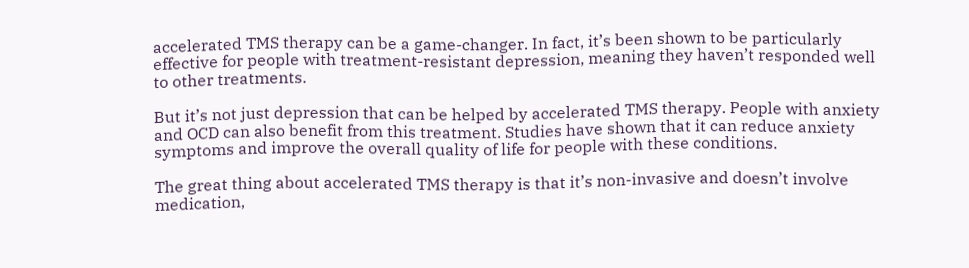accelerated TMS therapy can be a game-changer. In fact, it’s been shown to be particularly effective for people with treatment-resistant depression, meaning they haven’t responded well to other treatments.

But it’s not just depression that can be helped by accelerated TMS therapy. People with anxiety and OCD can also benefit from this treatment. Studies have shown that it can reduce anxiety symptoms and improve the overall quality of life for people with these conditions.

The great thing about accelerated TMS therapy is that it’s non-invasive and doesn’t involve medication,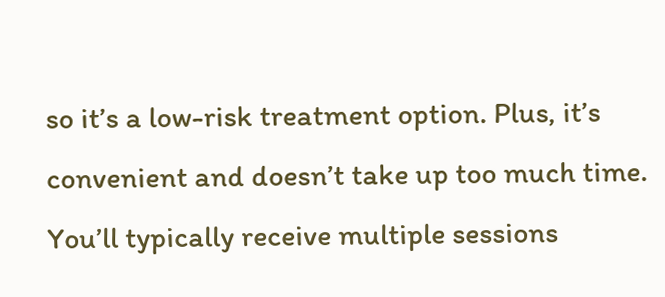so it’s a low-risk treatment option. Plus, it’s convenient and doesn’t take up too much time. You’ll typically receive multiple sessions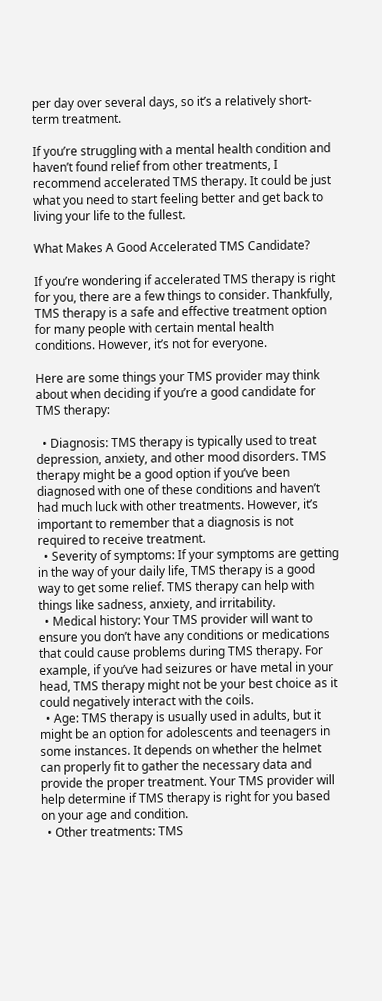per day over several days, so it’s a relatively short-term treatment.

If you’re struggling with a mental health condition and haven’t found relief from other treatments, I recommend accelerated TMS therapy. It could be just what you need to start feeling better and get back to living your life to the fullest.

What Makes A Good Accelerated TMS Candidate?

If you’re wondering if accelerated TMS therapy is right for you, there are a few things to consider. Thankfully, TMS therapy is a safe and effective treatment option for many people with certain mental health conditions. However, it’s not for everyone.

Here are some things your TMS provider may think about when deciding if you’re a good candidate for TMS therapy:

  • Diagnosis: TMS therapy is typically used to treat depression, anxiety, and other mood disorders. TMS therapy might be a good option if you’ve been diagnosed with one of these conditions and haven’t had much luck with other treatments. However, it’s important to remember that a diagnosis is not required to receive treatment.
  • Severity of symptoms: If your symptoms are getting in the way of your daily life, TMS therapy is a good way to get some relief. TMS therapy can help with things like sadness, anxiety, and irritability.
  • Medical history: Your TMS provider will want to ensure you don’t have any conditions or medications that could cause problems during TMS therapy. For example, if you’ve had seizures or have metal in your head, TMS therapy might not be your best choice as it could negatively interact with the coils.
  • Age: TMS therapy is usually used in adults, but it might be an option for adolescents and teenagers in some instances. It depends on whether the helmet can properly fit to gather the necessary data and provide the proper treatment. Your TMS provider will help determine if TMS therapy is right for you based on your age and condition.
  • Other treatments: TMS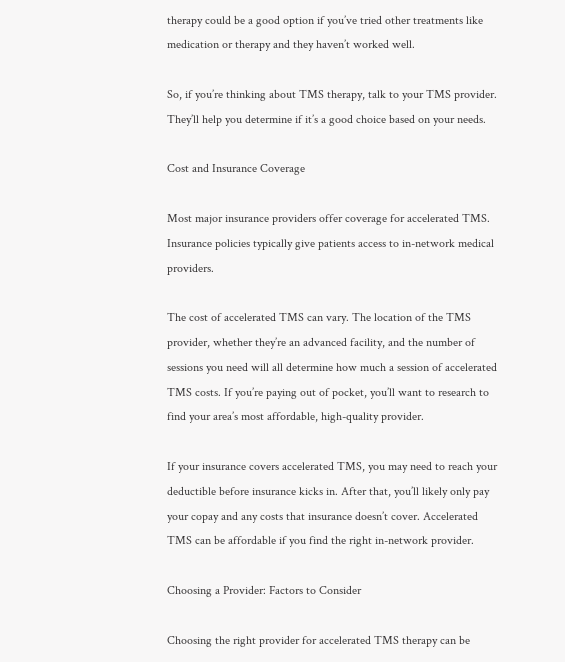therapy could be a good option if you’ve tried other treatments like medication or therapy and they haven’t worked well.

So, if you’re thinking about TMS therapy, talk to your TMS provider. They’ll help you determine if it’s a good choice based on your needs.

Cost and Insurance Coverage

Most major insurance providers offer coverage for accelerated TMS. Insurance policies typically give patients access to in-network medical providers.

The cost of accelerated TMS can vary. The location of the TMS provider, whether they’re an advanced facility, and the number of sessions you need will all determine how much a session of accelerated TMS costs. If you’re paying out of pocket, you’ll want to research to find your area’s most affordable, high-quality provider.

If your insurance covers accelerated TMS, you may need to reach your deductible before insurance kicks in. After that, you’ll likely only pay your copay and any costs that insurance doesn’t cover. Accelerated TMS can be affordable if you find the right in-network provider.

Choosing a Provider: Factors to Consider

Choosing the right provider for accelerated TMS therapy can be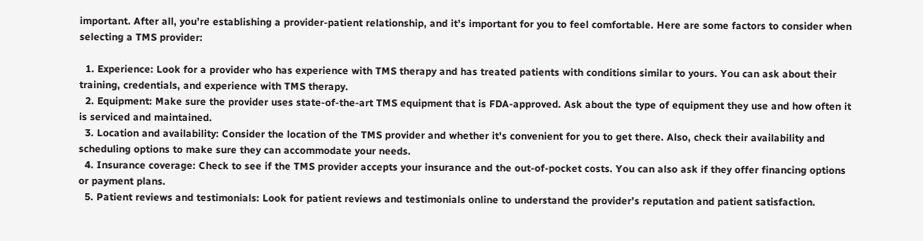important. After all, you’re establishing a provider-patient relationship, and it’s important for you to feel comfortable. Here are some factors to consider when selecting a TMS provider:

  1. Experience: Look for a provider who has experience with TMS therapy and has treated patients with conditions similar to yours. You can ask about their training, credentials, and experience with TMS therapy.
  2. Equipment: Make sure the provider uses state-of-the-art TMS equipment that is FDA-approved. Ask about the type of equipment they use and how often it is serviced and maintained.
  3. Location and availability: Consider the location of the TMS provider and whether it’s convenient for you to get there. Also, check their availability and scheduling options to make sure they can accommodate your needs.
  4. Insurance coverage: Check to see if the TMS provider accepts your insurance and the out-of-pocket costs. You can also ask if they offer financing options or payment plans.
  5. Patient reviews and testimonials: Look for patient reviews and testimonials online to understand the provider’s reputation and patient satisfaction.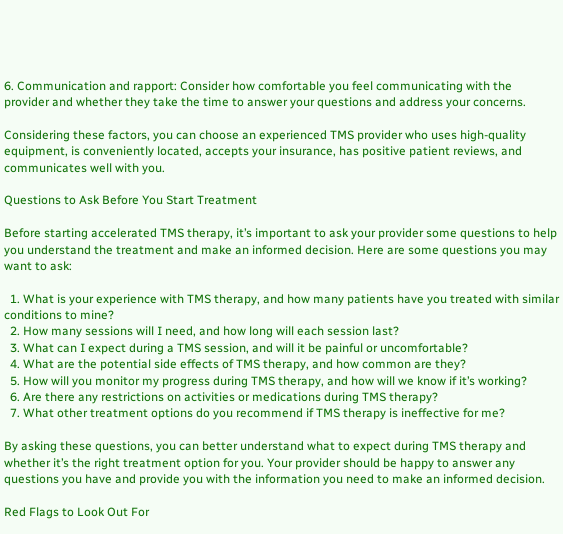6. Communication and rapport: Consider how comfortable you feel communicating with the provider and whether they take the time to answer your questions and address your concerns.

Considering these factors, you can choose an experienced TMS provider who uses high-quality equipment, is conveniently located, accepts your insurance, has positive patient reviews, and communicates well with you.

Questions to Ask Before You Start Treatment

Before starting accelerated TMS therapy, it’s important to ask your provider some questions to help you understand the treatment and make an informed decision. Here are some questions you may want to ask:

  1. What is your experience with TMS therapy, and how many patients have you treated with similar conditions to mine?
  2. How many sessions will I need, and how long will each session last?
  3. What can I expect during a TMS session, and will it be painful or uncomfortable?
  4. What are the potential side effects of TMS therapy, and how common are they?
  5. How will you monitor my progress during TMS therapy, and how will we know if it’s working?
  6. Are there any restrictions on activities or medications during TMS therapy?
  7. What other treatment options do you recommend if TMS therapy is ineffective for me?

By asking these questions, you can better understand what to expect during TMS therapy and whether it’s the right treatment option for you. Your provider should be happy to answer any questions you have and provide you with the information you need to make an informed decision.

Red Flags to Look Out For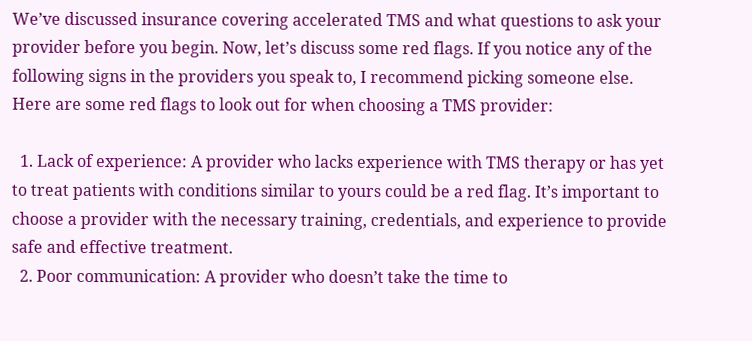We’ve discussed insurance covering accelerated TMS and what questions to ask your provider before you begin. Now, let’s discuss some red flags. If you notice any of the following signs in the providers you speak to, I recommend picking someone else. Here are some red flags to look out for when choosing a TMS provider:

  1. Lack of experience: A provider who lacks experience with TMS therapy or has yet to treat patients with conditions similar to yours could be a red flag. It’s important to choose a provider with the necessary training, credentials, and experience to provide safe and effective treatment.
  2. Poor communication: A provider who doesn’t take the time to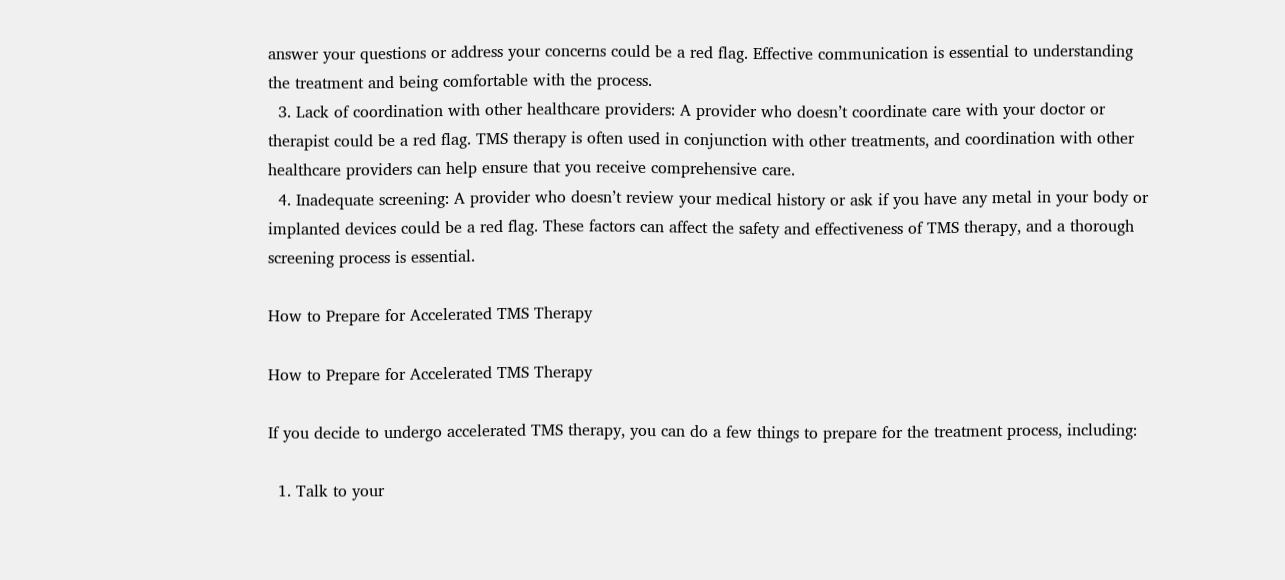answer your questions or address your concerns could be a red flag. Effective communication is essential to understanding the treatment and being comfortable with the process.
  3. Lack of coordination with other healthcare providers: A provider who doesn’t coordinate care with your doctor or therapist could be a red flag. TMS therapy is often used in conjunction with other treatments, and coordination with other healthcare providers can help ensure that you receive comprehensive care.
  4. Inadequate screening: A provider who doesn’t review your medical history or ask if you have any metal in your body or implanted devices could be a red flag. These factors can affect the safety and effectiveness of TMS therapy, and a thorough screening process is essential.

How to Prepare for Accelerated TMS Therapy

How to Prepare for Accelerated TMS Therapy

If you decide to undergo accelerated TMS therapy, you can do a few things to prepare for the treatment process, including:

  1. Talk to your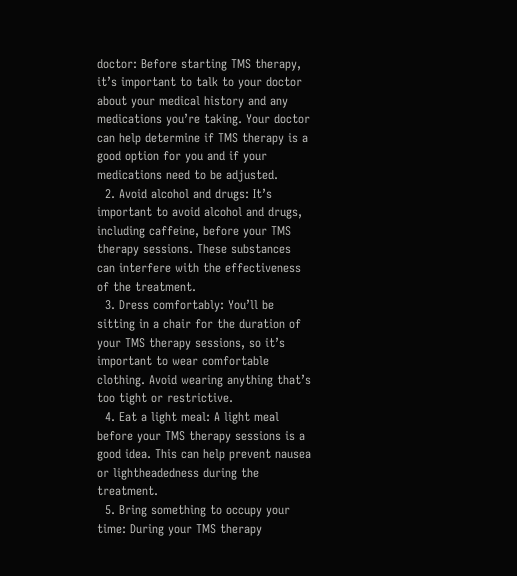doctor: Before starting TMS therapy, it’s important to talk to your doctor about your medical history and any medications you’re taking. Your doctor can help determine if TMS therapy is a good option for you and if your medications need to be adjusted.
  2. Avoid alcohol and drugs: It’s important to avoid alcohol and drugs, including caffeine, before your TMS therapy sessions. These substances can interfere with the effectiveness of the treatment.
  3. Dress comfortably: You’ll be sitting in a chair for the duration of your TMS therapy sessions, so it’s important to wear comfortable clothing. Avoid wearing anything that’s too tight or restrictive.
  4. Eat a light meal: A light meal before your TMS therapy sessions is a good idea. This can help prevent nausea or lightheadedness during the treatment.
  5. Bring something to occupy your time: During your TMS therapy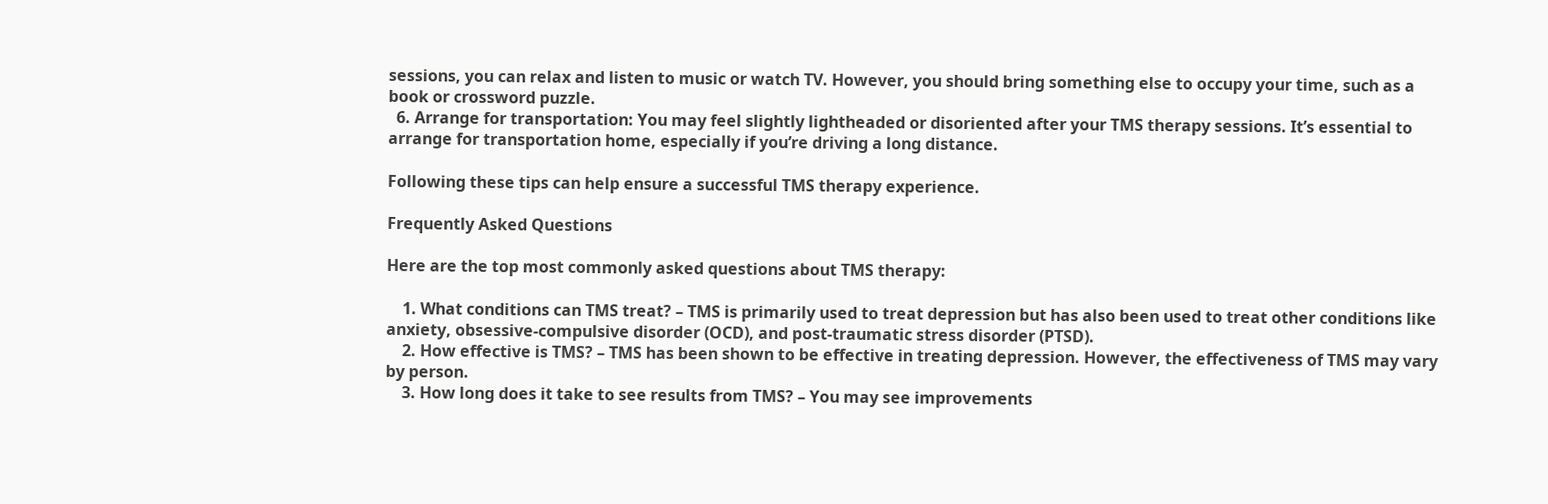sessions, you can relax and listen to music or watch TV. However, you should bring something else to occupy your time, such as a book or crossword puzzle.
  6. Arrange for transportation: You may feel slightly lightheaded or disoriented after your TMS therapy sessions. It’s essential to arrange for transportation home, especially if you’re driving a long distance.

Following these tips can help ensure a successful TMS therapy experience.

Frequently Asked Questions

Here are the top most commonly asked questions about TMS therapy:

    1. What conditions can TMS treat? – TMS is primarily used to treat depression but has also been used to treat other conditions like anxiety, obsessive-compulsive disorder (OCD), and post-traumatic stress disorder (PTSD).
    2. How effective is TMS? – TMS has been shown to be effective in treating depression. However, the effectiveness of TMS may vary by person.
    3. How long does it take to see results from TMS? – You may see improvements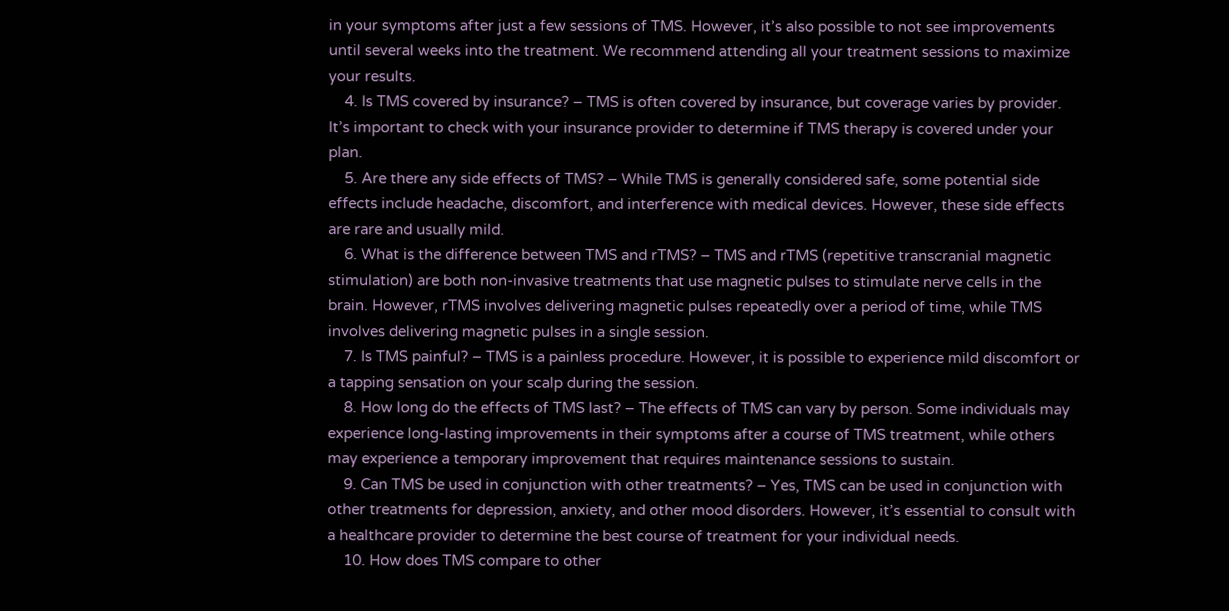in your symptoms after just a few sessions of TMS. However, it’s also possible to not see improvements until several weeks into the treatment. We recommend attending all your treatment sessions to maximize your results.
    4. Is TMS covered by insurance? – TMS is often covered by insurance, but coverage varies by provider. It’s important to check with your insurance provider to determine if TMS therapy is covered under your plan.
    5. Are there any side effects of TMS? – While TMS is generally considered safe, some potential side effects include headache, discomfort, and interference with medical devices. However, these side effects are rare and usually mild.
    6. What is the difference between TMS and rTMS? – TMS and rTMS (repetitive transcranial magnetic stimulation) are both non-invasive treatments that use magnetic pulses to stimulate nerve cells in the brain. However, rTMS involves delivering magnetic pulses repeatedly over a period of time, while TMS involves delivering magnetic pulses in a single session.
    7. Is TMS painful? – TMS is a painless procedure. However, it is possible to experience mild discomfort or a tapping sensation on your scalp during the session.
    8. How long do the effects of TMS last? – The effects of TMS can vary by person. Some individuals may experience long-lasting improvements in their symptoms after a course of TMS treatment, while others may experience a temporary improvement that requires maintenance sessions to sustain.
    9. Can TMS be used in conjunction with other treatments? – Yes, TMS can be used in conjunction with other treatments for depression, anxiety, and other mood disorders. However, it’s essential to consult with a healthcare provider to determine the best course of treatment for your individual needs.
    10. How does TMS compare to other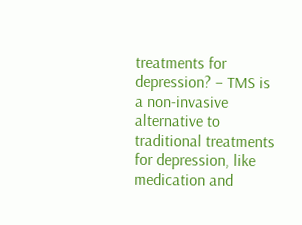treatments for depression? – TMS is a non-invasive alternative to traditional treatments for depression, like medication and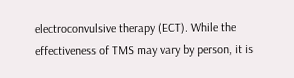electroconvulsive therapy (ECT). While the effectiveness of TMS may vary by person, it is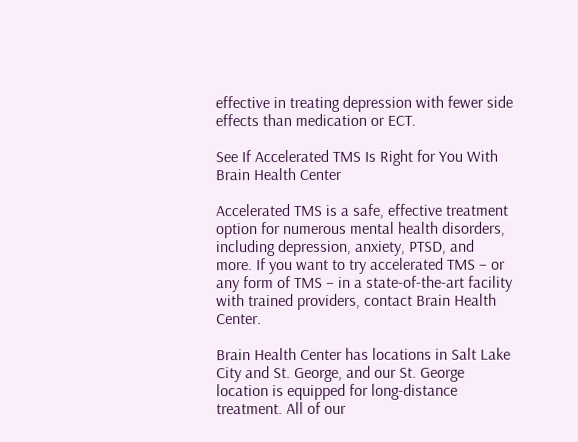effective in treating depression with fewer side effects than medication or ECT.

See If Accelerated TMS Is Right for You With Brain Health Center

Accelerated TMS is a safe, effective treatment option for numerous mental health disorders, including depression, anxiety, PTSD, and more. If you want to try accelerated TMS – or any form of TMS – in a state-of-the-art facility with trained providers, contact Brain Health Center.

Brain Health Center has locations in Salt Lake City and St. George, and our St. George location is equipped for long-distance treatment. All of our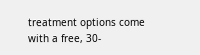treatment options come with a free, 30-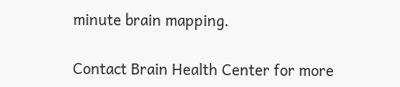minute brain mapping.

Contact Brain Health Center for more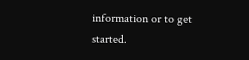information or to get started.